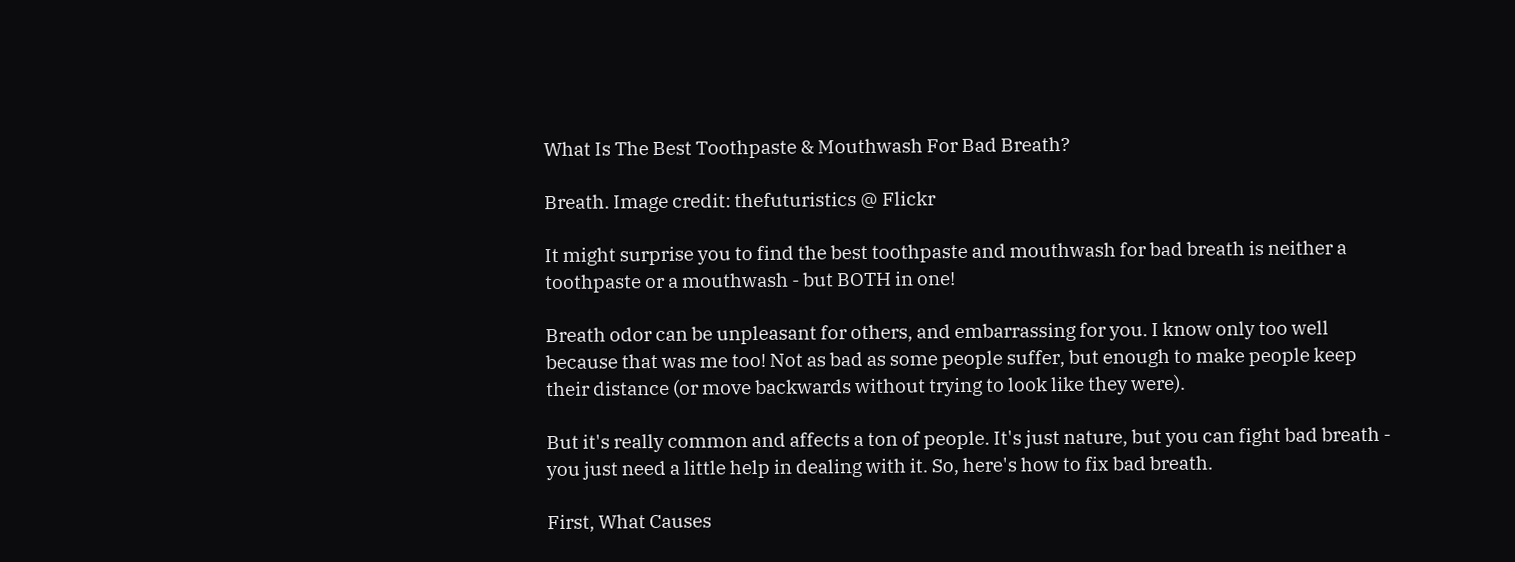What Is The Best Toothpaste & Mouthwash For Bad Breath?

Breath. Image credit: thefuturistics @ Flickr

It might surprise you to find the best toothpaste and mouthwash for bad breath is neither a toothpaste or a mouthwash - but BOTH in one!

Breath odor can be unpleasant for others, and embarrassing for you. I know only too well because that was me too! Not as bad as some people suffer, but enough to make people keep their distance (or move backwards without trying to look like they were).

But it's really common and affects a ton of people. It's just nature, but you can fight bad breath - you just need a little help in dealing with it. So, here's how to fix bad breath.

First, What Causes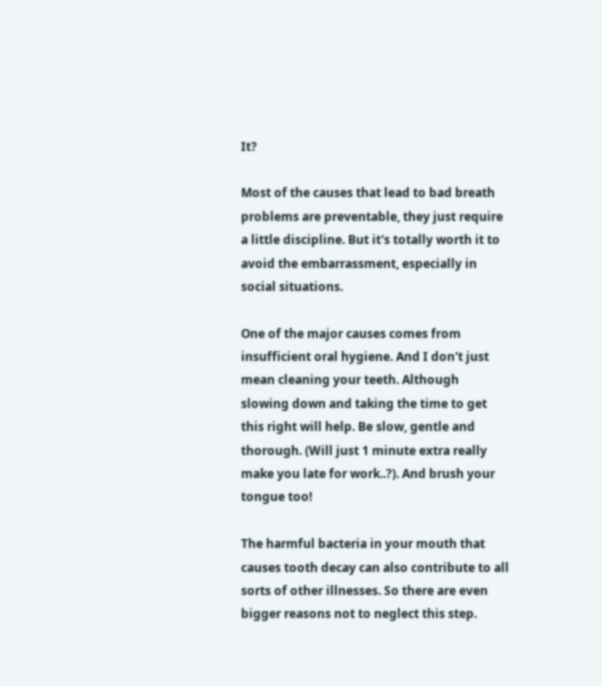It?

Most of the causes that lead to bad breath problems are preventable, they just require a little discipline. But it's totally worth it to avoid the embarrassment, especially in social situations.

One of the major causes comes from insufficient oral hygiene. And I don't just mean cleaning your teeth. Although slowing down and taking the time to get this right will help. Be slow, gentle and thorough. (Will just 1 minute extra really make you late for work..?). And brush your tongue too!

The harmful bacteria in your mouth that causes tooth decay can also contribute to all sorts of other illnesses. So there are even bigger reasons not to neglect this step.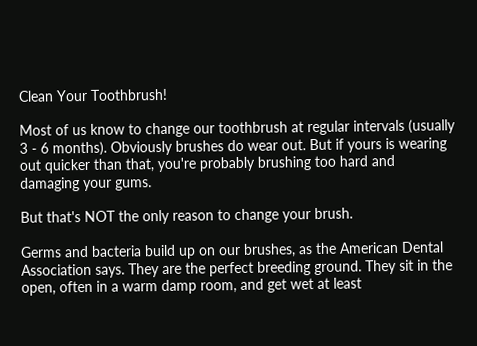Clean Your Toothbrush!

Most of us know to change our toothbrush at regular intervals (usually 3 - 6 months). Obviously brushes do wear out. But if yours is wearing out quicker than that, you're probably brushing too hard and damaging your gums.

But that's NOT the only reason to change your brush.

Germs and bacteria build up on our brushes, as the American Dental Association says. They are the perfect breeding ground. They sit in the open, often in a warm damp room, and get wet at least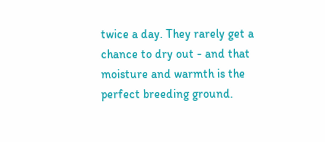twice a day. They rarely get a chance to dry out - and that moisture and warmth is the perfect breeding ground.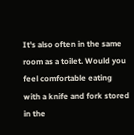It's also often in the same room as a toilet. Would you feel comfortable eating with a knife and fork stored in the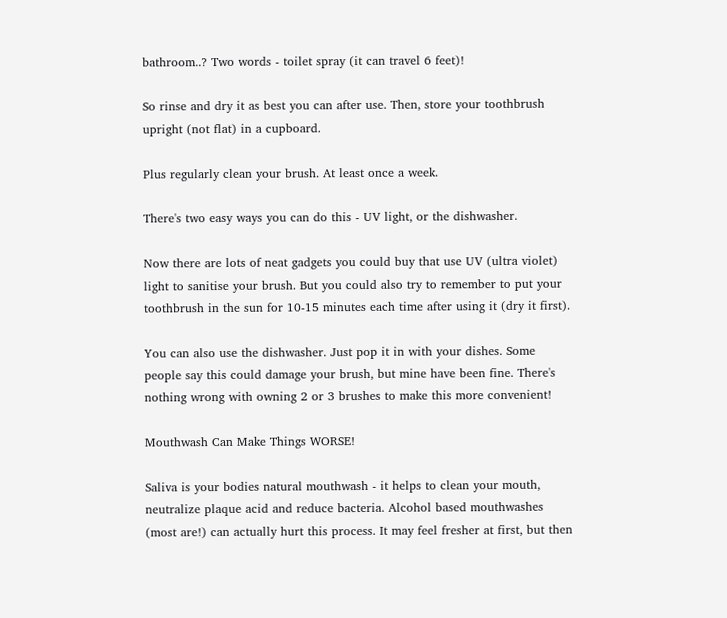bathroom..? Two words - toilet spray (it can travel 6 feet)!

So rinse and dry it as best you can after use. Then, store your toothbrush upright (not flat) in a cupboard.

Plus regularly clean your brush. At least once a week.

There's two easy ways you can do this - UV light, or the dishwasher.

Now there are lots of neat gadgets you could buy that use UV (ultra violet) light to sanitise your brush. But you could also try to remember to put your toothbrush in the sun for 10-15 minutes each time after using it (dry it first).

You can also use the dishwasher. Just pop it in with your dishes. Some people say this could damage your brush, but mine have been fine. There's nothing wrong with owning 2 or 3 brushes to make this more convenient!

Mouthwash Can Make Things WORSE!

Saliva is your bodies natural mouthwash - it helps to clean your mouth, neutralize plaque acid and reduce bacteria. Alcohol based mouthwashes (most are!) can actually hurt this process. It may feel fresher at first, but then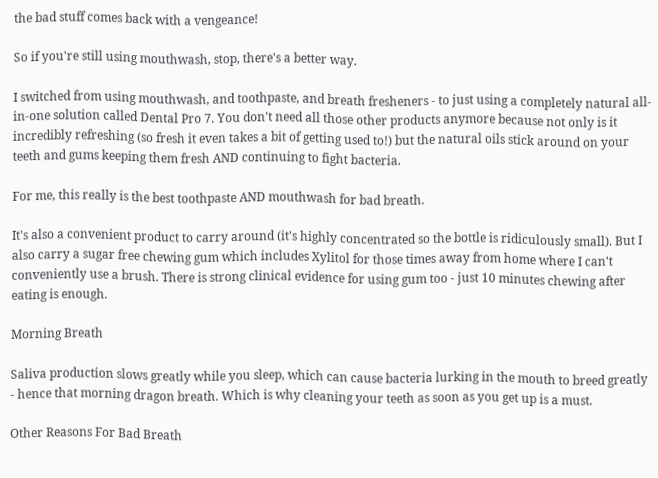the bad stuff comes back with a vengeance!

So if you're still using mouthwash, stop, there's a better way.

I switched from using mouthwash, and toothpaste, and breath fresheners - to just using a completely natural all-in-one solution called Dental Pro 7. You don't need all those other products anymore because not only is it incredibly refreshing (so fresh it even takes a bit of getting used to!) but the natural oils stick around on your teeth and gums keeping them fresh AND continuing to fight bacteria.

For me, this really is the best toothpaste AND mouthwash for bad breath.

It's also a convenient product to carry around (it's highly concentrated so the bottle is ridiculously small). But I also carry a sugar free chewing gum which includes Xylitol for those times away from home where I can't conveniently use a brush. There is strong clinical evidence for using gum too - just 10 minutes chewing after eating is enough.

Morning Breath

Saliva production slows greatly while you sleep, which can cause bacteria lurking in the mouth to breed greatly - hence that morning dragon breath. Which is why cleaning your teeth as soon as you get up is a must.

Other Reasons For Bad Breath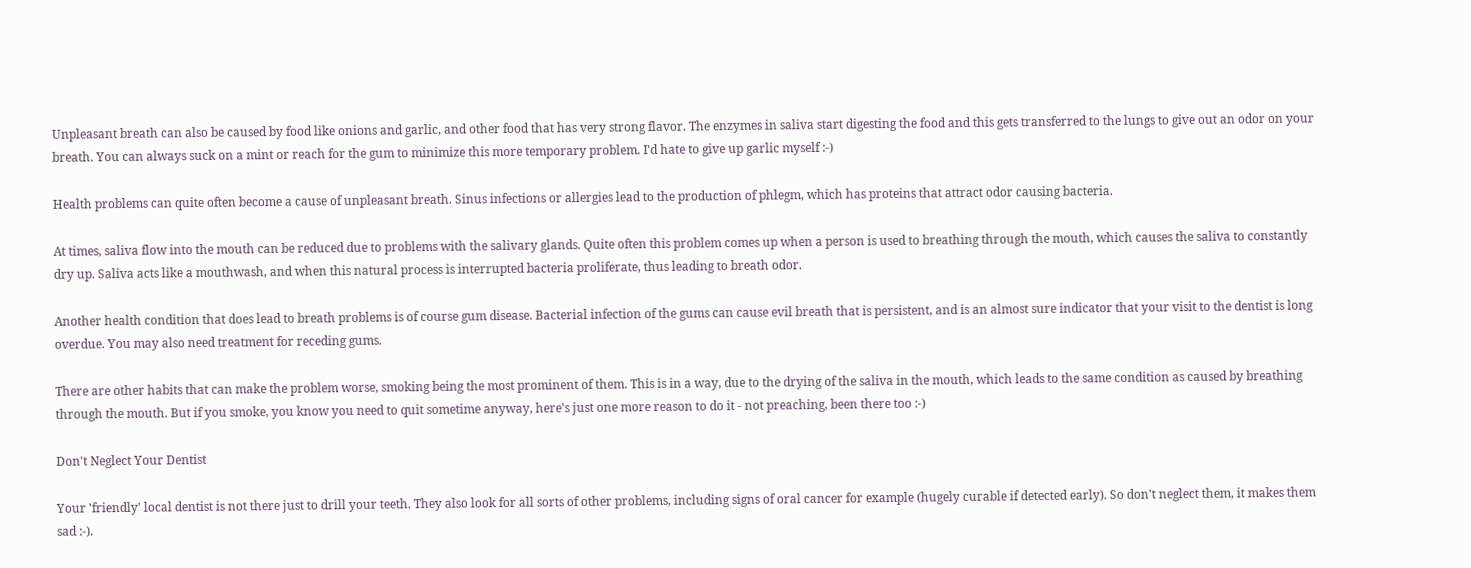Unpleasant breath can also be caused by food like onions and garlic, and other food that has very strong flavor. The enzymes in saliva start digesting the food and this gets transferred to the lungs to give out an odor on your breath. You can always suck on a mint or reach for the gum to minimize this more temporary problem. I'd hate to give up garlic myself :-)

Health problems can quite often become a cause of unpleasant breath. Sinus infections or allergies lead to the production of phlegm, which has proteins that attract odor causing bacteria.

At times, saliva flow into the mouth can be reduced due to problems with the salivary glands. Quite often this problem comes up when a person is used to breathing through the mouth, which causes the saliva to constantly dry up. Saliva acts like a mouthwash, and when this natural process is interrupted bacteria proliferate, thus leading to breath odor.

Another health condition that does lead to breath problems is of course gum disease. Bacterial infection of the gums can cause evil breath that is persistent, and is an almost sure indicator that your visit to the dentist is long overdue. You may also need treatment for receding gums.

There are other habits that can make the problem worse, smoking being the most prominent of them. This is in a way, due to the drying of the saliva in the mouth, which leads to the same condition as caused by breathing through the mouth. But if you smoke, you know you need to quit sometime anyway, here's just one more reason to do it - not preaching, been there too :-)

Don't Neglect Your Dentist

Your 'friendly' local dentist is not there just to drill your teeth. They also look for all sorts of other problems, including signs of oral cancer for example (hugely curable if detected early). So don't neglect them, it makes them sad :-).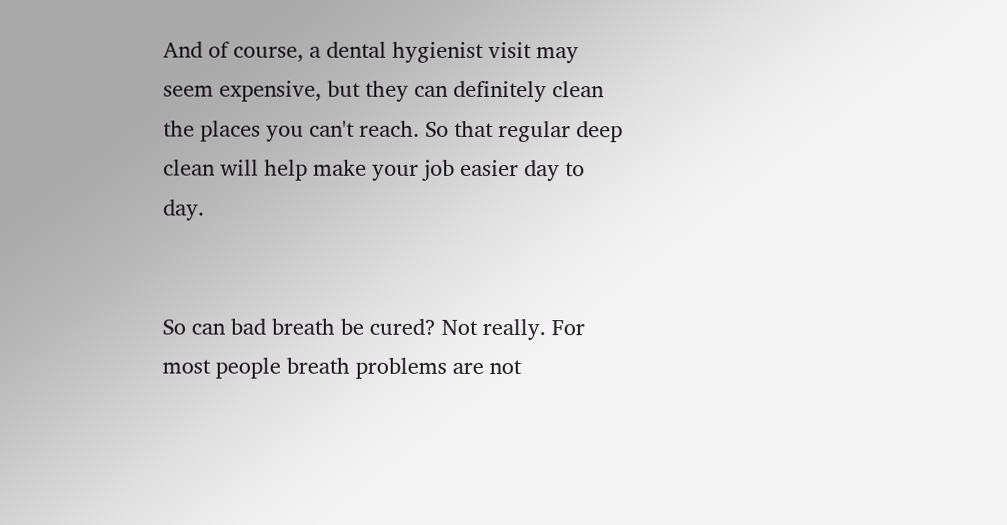And of course, a dental hygienist visit may seem expensive, but they can definitely clean the places you can't reach. So that regular deep clean will help make your job easier day to day.


So can bad breath be cured? Not really. For most people breath problems are not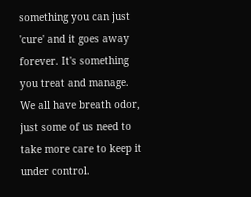something you can just 'cure' and it goes away forever. It's something you treat and manage. We all have breath odor, just some of us need to take more care to keep it under control.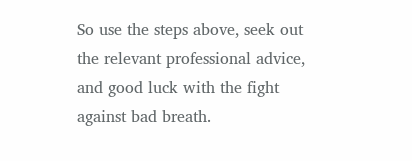So use the steps above, seek out the relevant professional advice, and good luck with the fight against bad breath.